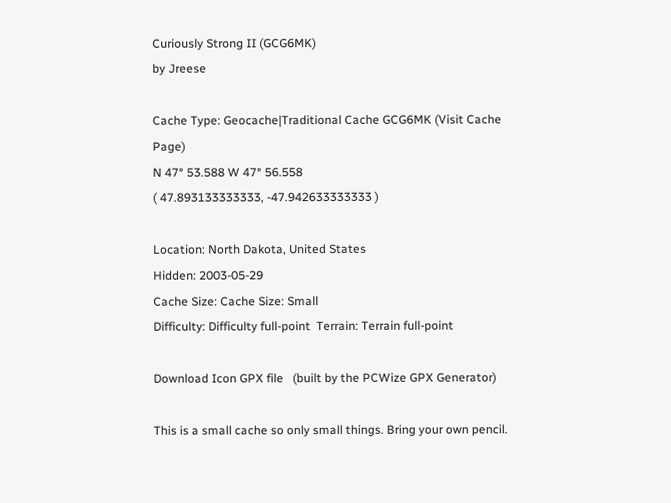Curiously Strong II (GCG6MK)
by Jreese

Cache Type: Geocache|Traditional Cache GCG6MK (Visit Cache Page)
N 47° 53.588 W 47° 56.558
( 47.893133333333, -47.942633333333 )

Location: North Dakota, United States
Hidden: 2003-05-29
Cache Size: Cache Size: Small
Difficulty: Difficulty full-point  Terrain: Terrain full-point

Download Icon GPX file   (built by the PCWize GPX Generator)

This is a small cache so only small things. Bring your own pencil.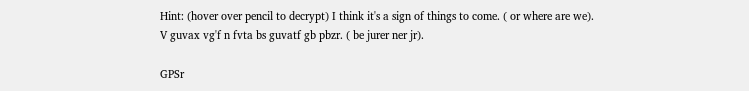Hint: (hover over pencil to decrypt) I think it's a sign of things to come. ( or where are we).
V guvax vg'f n fvta bs guvatf gb pbzr. ( be jurer ner jr).

GPSr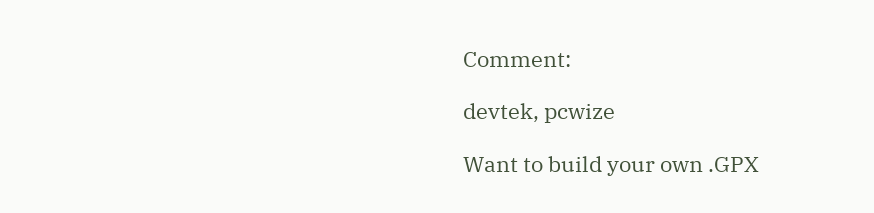Comment:

devtek, pcwize

Want to build your own .GPX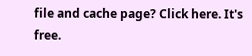file and cache page? Click here. It's free.